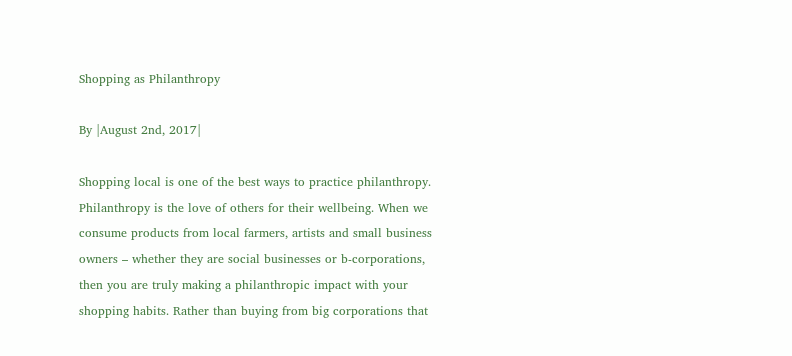Shopping as Philanthropy

By |August 2nd, 2017|

Shopping local is one of the best ways to practice philanthropy. Philanthropy is the love of others for their wellbeing. When we consume products from local farmers, artists and small business owners – whether they are social businesses or b-corporations, then you are truly making a philanthropic impact with your shopping habits. Rather than buying from big corporations that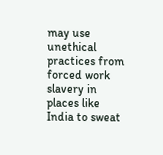may use unethical practices from forced work slavery in places like India to sweat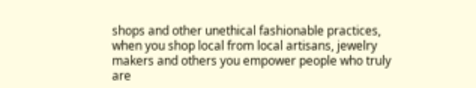shops and other unethical fashionable practices, when you shop local from local artisans, jewelry makers and others you empower people who truly are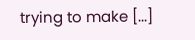trying to make [...]